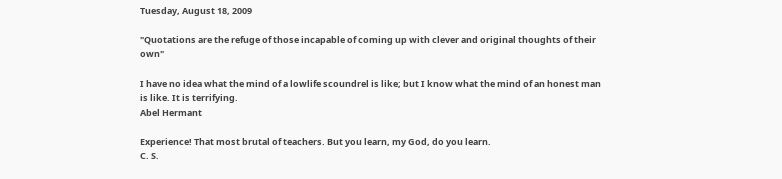Tuesday, August 18, 2009

"Quotations are the refuge of those incapable of coming up with clever and original thoughts of their own"

I have no idea what the mind of a lowlife scoundrel is like; but I know what the mind of an honest man is like. It is terrifying.
Abel Hermant

Experience! That most brutal of teachers. But you learn, my God, do you learn.
C. S.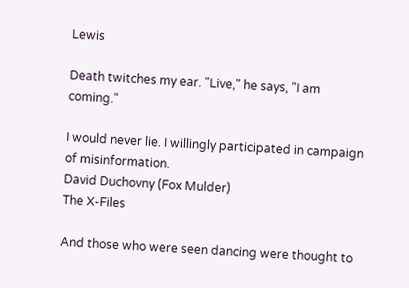Lewis

Death twitches my ear. "Live," he says, "I am coming."

I would never lie. I willingly participated in campaign of misinformation.
David Duchovny (Fox Mulder)
The X-Files

And those who were seen dancing were thought to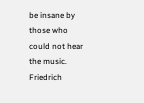be insane by those who could not hear the music.
Friedrich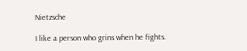Nietzsche

I like a person who grins when he fights.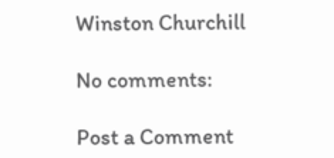Winston Churchill

No comments:

Post a Comment